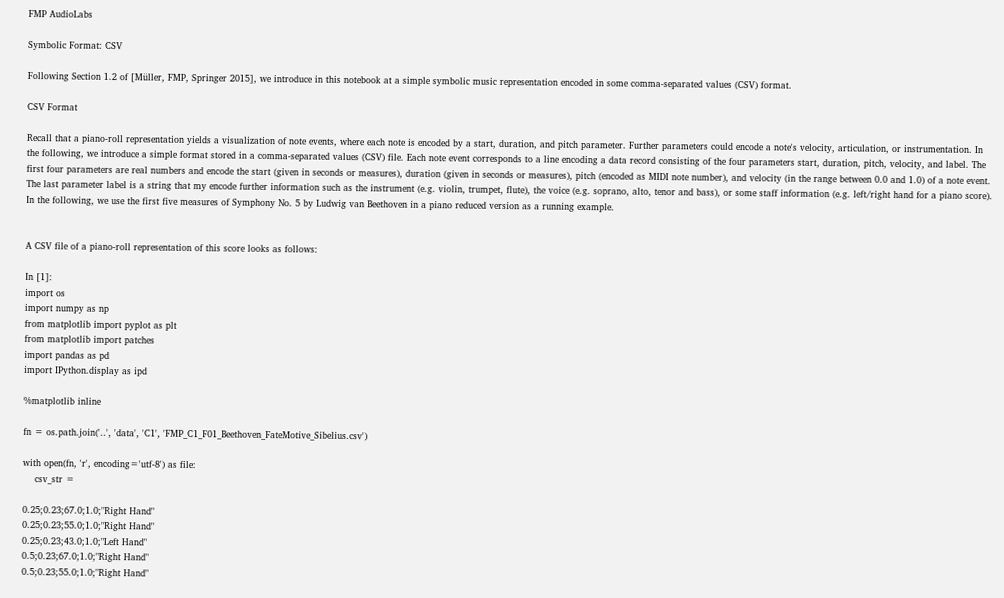FMP AudioLabs

Symbolic Format: CSV

Following Section 1.2 of [Müller, FMP, Springer 2015], we introduce in this notebook at a simple symbolic music representation encoded in some comma-separated values (CSV) format.

CSV Format

Recall that a piano-roll representation yields a visualization of note events, where each note is encoded by a start, duration, and pitch parameter. Further parameters could encode a note's velocity, articulation, or instrumentation. In the following, we introduce a simple format stored in a comma-separated values (CSV) file. Each note event corresponds to a line encoding a data record consisting of the four parameters start, duration, pitch, velocity, and label. The first four parameters are real numbers and encode the start (given in seconds or measures), duration (given in seconds or measures), pitch (encoded as MIDI note number), and velocity (in the range between 0.0 and 1.0) of a note event. The last parameter label is a string that my encode further information such as the instrument (e.g. violin, trumpet, flute), the voice (e.g. soprano, alto, tenor and bass), or some staff information (e.g. left/right hand for a piano score). In the following, we use the first five measures of Symphony No. 5 by Ludwig van Beethoven in a piano reduced version as a running example.


A CSV file of a piano-roll representation of this score looks as follows:

In [1]:
import os
import numpy as np
from matplotlib import pyplot as plt
from matplotlib import patches
import pandas as pd
import IPython.display as ipd

%matplotlib inline

fn = os.path.join('..', 'data', 'C1', 'FMP_C1_F01_Beethoven_FateMotive_Sibelius.csv')

with open(fn, 'r', encoding='utf-8') as file:
    csv_str =

0.25;0.23;67.0;1.0;"Right Hand"
0.25;0.23;55.0;1.0;"Right Hand"
0.25;0.23;43.0;1.0;"Left Hand"
0.5;0.23;67.0;1.0;"Right Hand"
0.5;0.23;55.0;1.0;"Right Hand"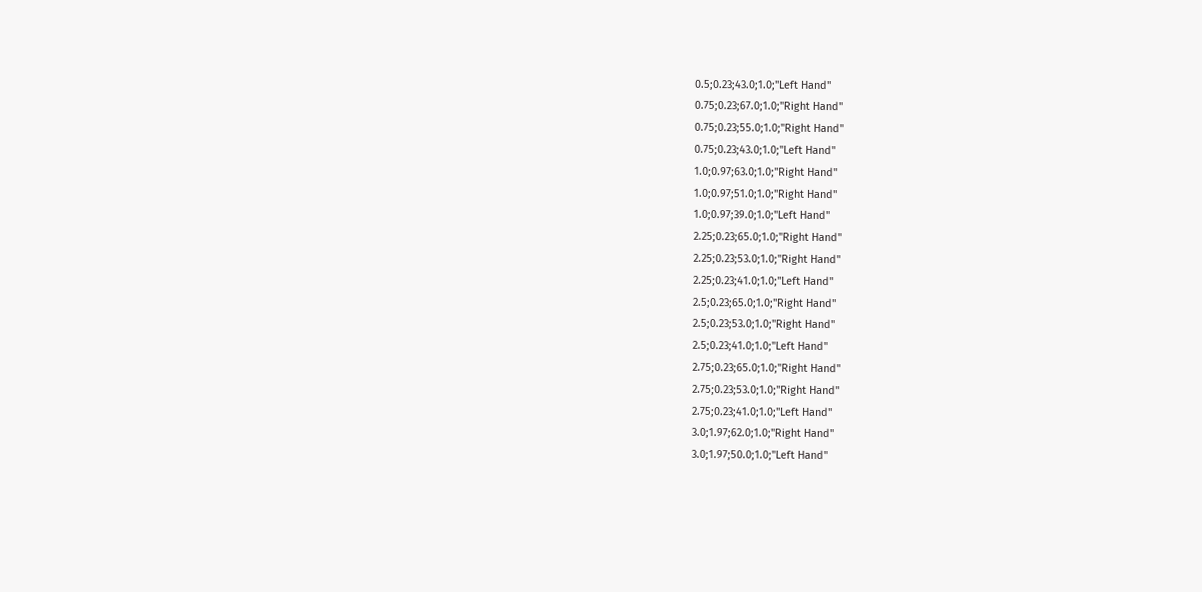0.5;0.23;43.0;1.0;"Left Hand"
0.75;0.23;67.0;1.0;"Right Hand"
0.75;0.23;55.0;1.0;"Right Hand"
0.75;0.23;43.0;1.0;"Left Hand"
1.0;0.97;63.0;1.0;"Right Hand"
1.0;0.97;51.0;1.0;"Right Hand"
1.0;0.97;39.0;1.0;"Left Hand"
2.25;0.23;65.0;1.0;"Right Hand"
2.25;0.23;53.0;1.0;"Right Hand"
2.25;0.23;41.0;1.0;"Left Hand"
2.5;0.23;65.0;1.0;"Right Hand"
2.5;0.23;53.0;1.0;"Right Hand"
2.5;0.23;41.0;1.0;"Left Hand"
2.75;0.23;65.0;1.0;"Right Hand"
2.75;0.23;53.0;1.0;"Right Hand"
2.75;0.23;41.0;1.0;"Left Hand"
3.0;1.97;62.0;1.0;"Right Hand"
3.0;1.97;50.0;1.0;"Left Hand"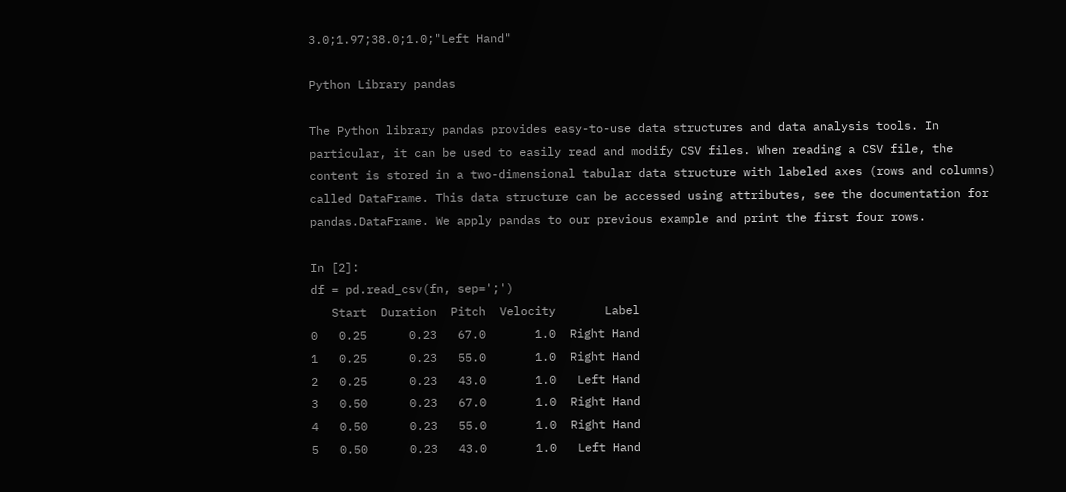3.0;1.97;38.0;1.0;"Left Hand"

Python Library pandas

The Python library pandas provides easy-to-use data structures and data analysis tools. In particular, it can be used to easily read and modify CSV files. When reading a CSV file, the content is stored in a two-dimensional tabular data structure with labeled axes (rows and columns) called DataFrame. This data structure can be accessed using attributes, see the documentation for pandas.DataFrame. We apply pandas to our previous example and print the first four rows.

In [2]:
df = pd.read_csv(fn, sep=';')
   Start  Duration  Pitch  Velocity       Label
0   0.25      0.23   67.0       1.0  Right Hand
1   0.25      0.23   55.0       1.0  Right Hand
2   0.25      0.23   43.0       1.0   Left Hand
3   0.50      0.23   67.0       1.0  Right Hand
4   0.50      0.23   55.0       1.0  Right Hand
5   0.50      0.23   43.0       1.0   Left Hand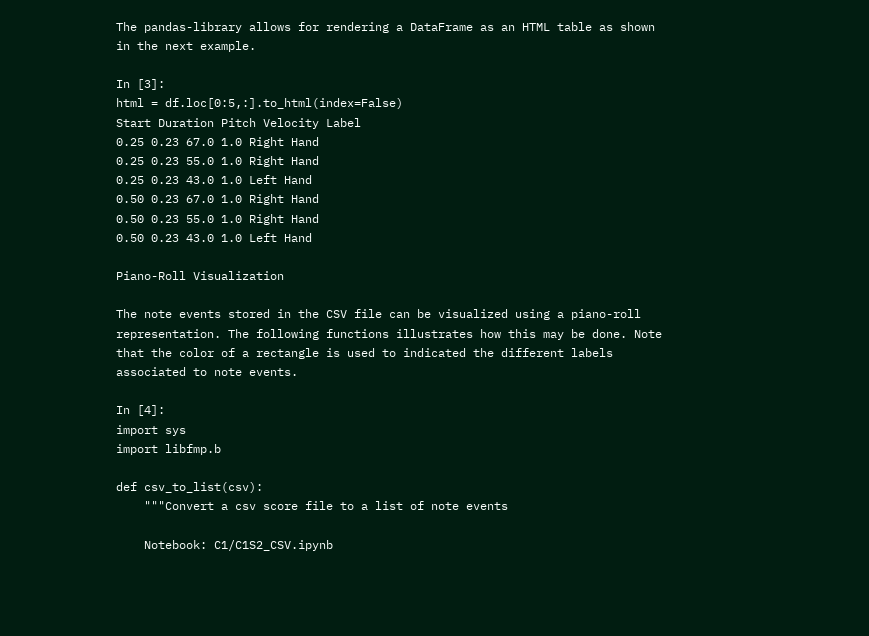The pandas-library allows for rendering a DataFrame as an HTML table as shown in the next example.

In [3]:
html = df.loc[0:5,:].to_html(index=False)
Start Duration Pitch Velocity Label
0.25 0.23 67.0 1.0 Right Hand
0.25 0.23 55.0 1.0 Right Hand
0.25 0.23 43.0 1.0 Left Hand
0.50 0.23 67.0 1.0 Right Hand
0.50 0.23 55.0 1.0 Right Hand
0.50 0.23 43.0 1.0 Left Hand

Piano-Roll Visualization

The note events stored in the CSV file can be visualized using a piano-roll representation. The following functions illustrates how this may be done. Note that the color of a rectangle is used to indicated the different labels associated to note events.

In [4]:
import sys
import libfmp.b

def csv_to_list(csv):
    """Convert a csv score file to a list of note events

    Notebook: C1/C1S2_CSV.ipynb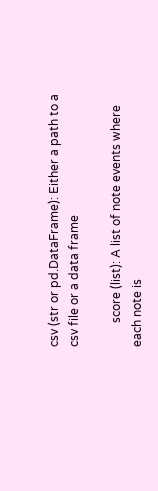csv (str or pd.DataFrame): Either a path to a csv file or a data frame

        score (list): A list of note events where each note is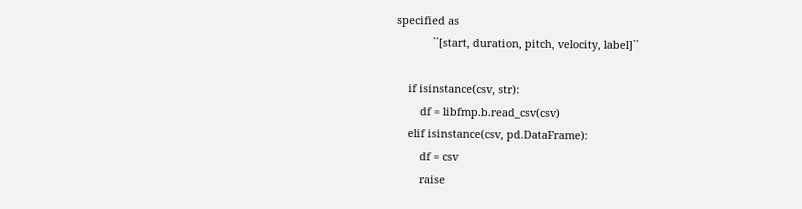specified as
            ``[start, duration, pitch, velocity, label]``

    if isinstance(csv, str):
        df = libfmp.b.read_csv(csv)
    elif isinstance(csv, pd.DataFrame):
        df = csv
        raise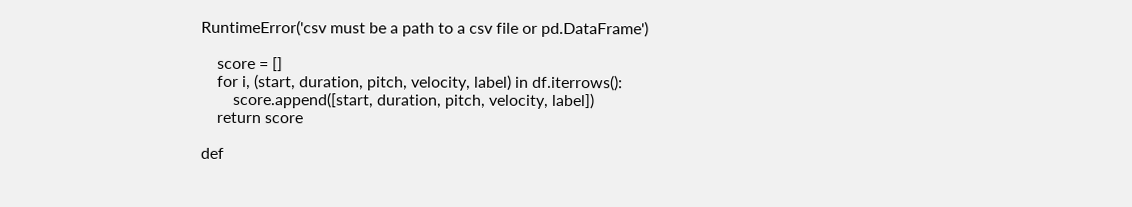RuntimeError('csv must be a path to a csv file or pd.DataFrame')

    score = []
    for i, (start, duration, pitch, velocity, label) in df.iterrows():
        score.append([start, duration, pitch, velocity, label])
    return score

def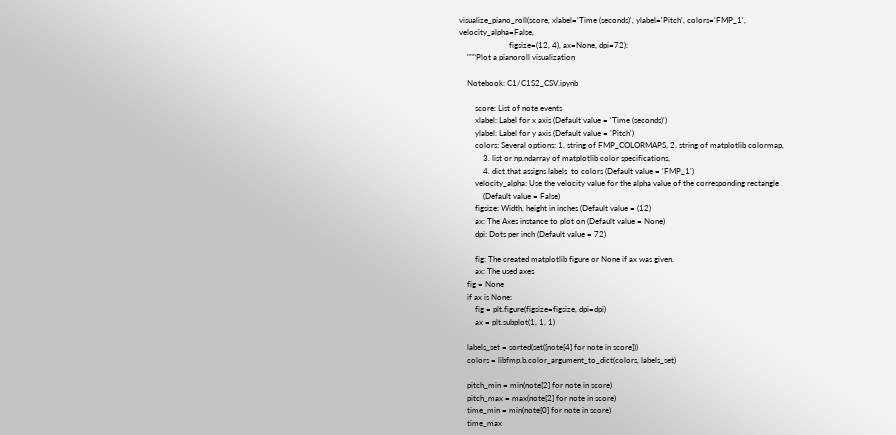visualize_piano_roll(score, xlabel='Time (seconds)', ylabel='Pitch', colors='FMP_1', velocity_alpha=False,
                         figsize=(12, 4), ax=None, dpi=72):
    """Plot a pianoroll visualization

    Notebook: C1/C1S2_CSV.ipynb

        score: List of note events
        xlabel: Label for x axis (Default value = 'Time (seconds)')
        ylabel: Label for y axis (Default value = 'Pitch')
        colors: Several options: 1. string of FMP_COLORMAPS, 2. string of matplotlib colormap,
            3. list or np.ndarray of matplotlib color specifications,
            4. dict that assigns labels  to colors (Default value = 'FMP_1')
        velocity_alpha: Use the velocity value for the alpha value of the corresponding rectangle
            (Default value = False)
        figsize: Width, height in inches (Default value = (12)
        ax: The Axes instance to plot on (Default value = None)
        dpi: Dots per inch (Default value = 72)

        fig: The created matplotlib figure or None if ax was given.
        ax: The used axes
    fig = None
    if ax is None:
        fig = plt.figure(figsize=figsize, dpi=dpi)
        ax = plt.subplot(1, 1, 1)

    labels_set = sorted(set([note[4] for note in score]))
    colors = libfmp.b.color_argument_to_dict(colors, labels_set)

    pitch_min = min(note[2] for note in score)
    pitch_max = max(note[2] for note in score)
    time_min = min(note[0] for note in score)
    time_max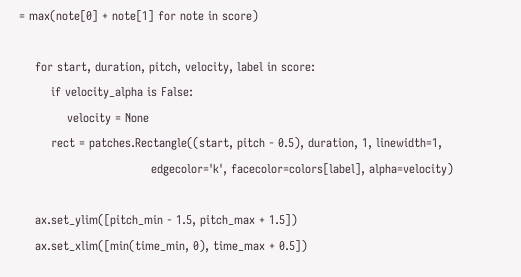= max(note[0] + note[1] for note in score)

    for start, duration, pitch, velocity, label in score:
        if velocity_alpha is False:
            velocity = None
        rect = patches.Rectangle((start, pitch - 0.5), duration, 1, linewidth=1,
                                 edgecolor='k', facecolor=colors[label], alpha=velocity)

    ax.set_ylim([pitch_min - 1.5, pitch_max + 1.5])
    ax.set_xlim([min(time_min, 0), time_max + 0.5])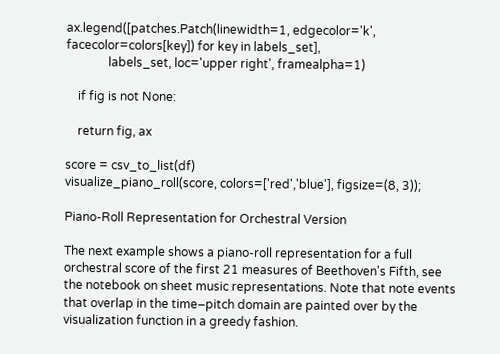ax.legend([patches.Patch(linewidth=1, edgecolor='k', facecolor=colors[key]) for key in labels_set],
              labels_set, loc='upper right', framealpha=1)

    if fig is not None:

    return fig, ax

score = csv_to_list(df)
visualize_piano_roll(score, colors=['red','blue'], figsize=(8, 3));

Piano-Roll Representation for Orchestral Version

The next example shows a piano-roll representation for a full orchestral score of the first 21 measures of Beethoven's Fifth, see the notebook on sheet music representations. Note that note events that overlap in the time–pitch domain are painted over by the visualization function in a greedy fashion.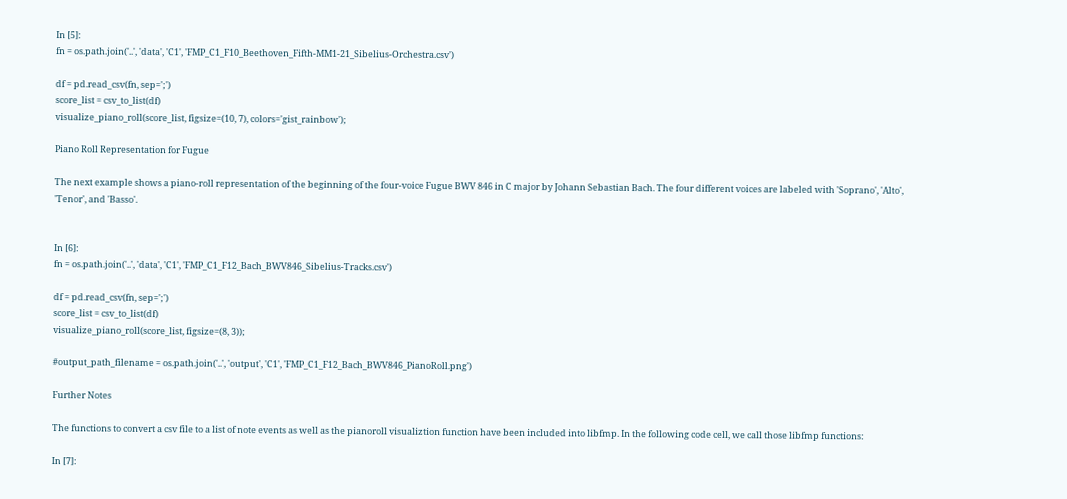In [5]:
fn = os.path.join('..', 'data', 'C1', 'FMP_C1_F10_Beethoven_Fifth-MM1-21_Sibelius-Orchestra.csv')

df = pd.read_csv(fn, sep=';')
score_list = csv_to_list(df)
visualize_piano_roll(score_list, figsize=(10, 7), colors='gist_rainbow');

Piano Roll Representation for Fugue

The next example shows a piano-roll representation of the beginning of the four-voice Fugue BWV 846 in C major by Johann Sebastian Bach. The four different voices are labeled with 'Soprano', 'Alto', 'Tenor', and 'Basso'.


In [6]:
fn = os.path.join('..', 'data', 'C1', 'FMP_C1_F12_Bach_BWV846_Sibelius-Tracks.csv')

df = pd.read_csv(fn, sep=';')
score_list = csv_to_list(df)
visualize_piano_roll(score_list, figsize=(8, 3));

#output_path_filename = os.path.join('..', 'output', 'C1', 'FMP_C1_F12_Bach_BWV846_PianoRoll.png')

Further Notes

The functions to convert a csv file to a list of note events as well as the pianoroll visualiztion function have been included into libfmp. In the following code cell, we call those libfmp functions:

In [7]: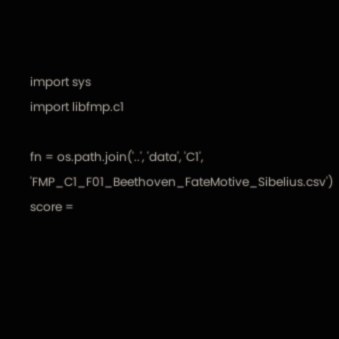import sys
import libfmp.c1

fn = os.path.join('..', 'data', 'C1', 'FMP_C1_F01_Beethoven_FateMotive_Sibelius.csv')
score =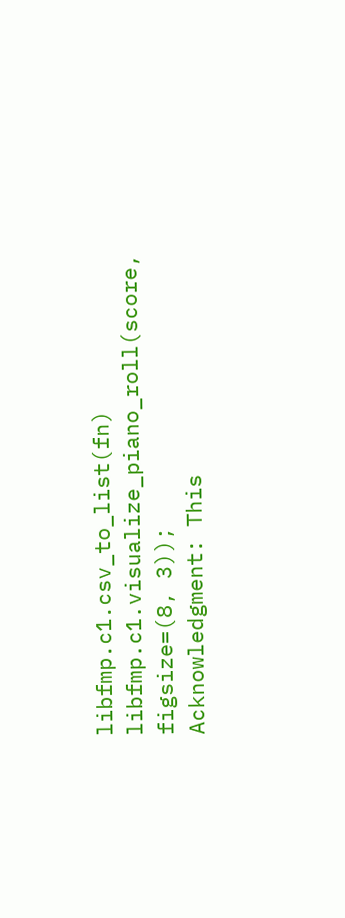libfmp.c1.csv_to_list(fn)
libfmp.c1.visualize_piano_roll(score, figsize=(8, 3));
Acknowledgment: This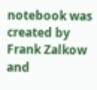notebook was created by Frank Zalkow and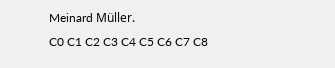Meinard Müller.
C0 C1 C2 C3 C4 C5 C6 C7 C8